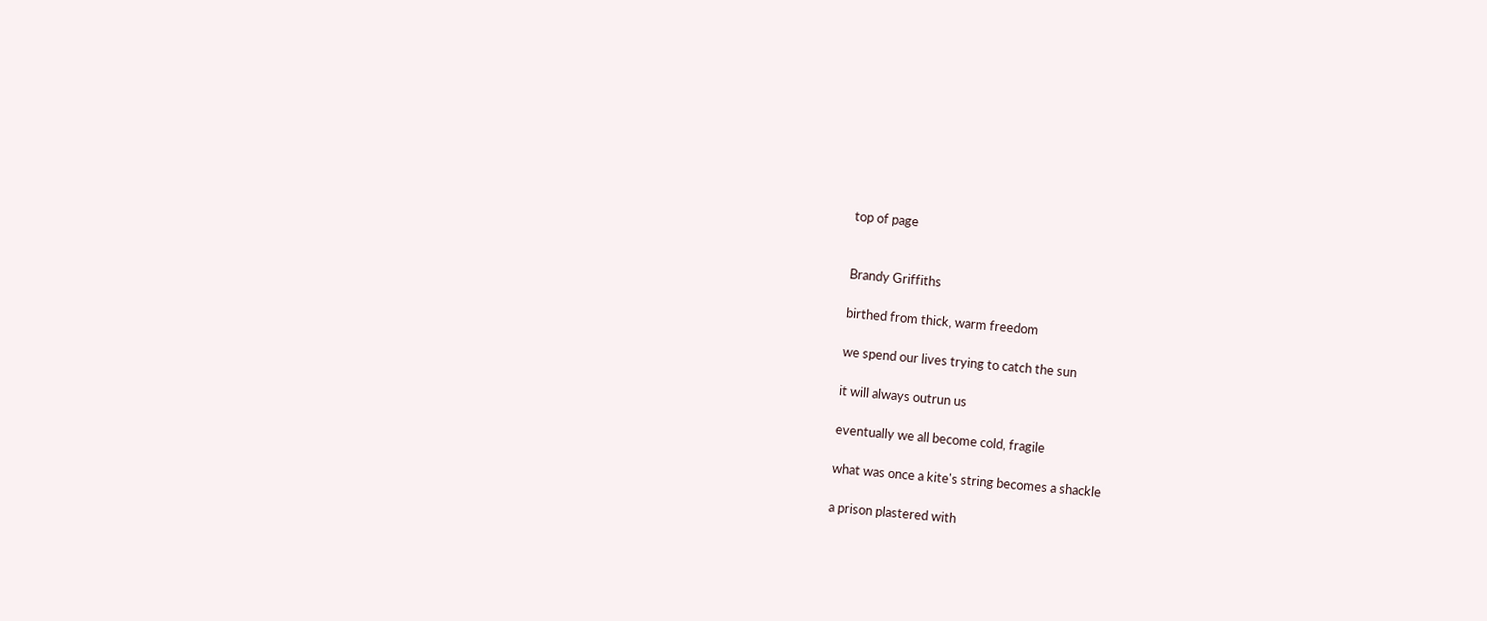top of page


Brandy Griffiths

birthed from thick, warm freedom

we spend our lives trying to catch the sun

it will always outrun us

eventually we all become cold, fragile

what was once a kite's string becomes a shackle

a prison plastered with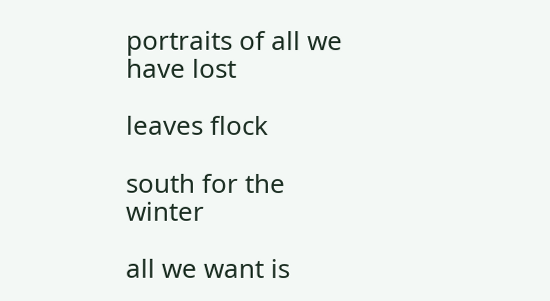portraits of all we have lost

leaves flock

south for the winter

all we want is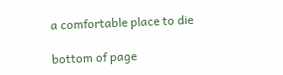a comfortable place to die

bottom of page